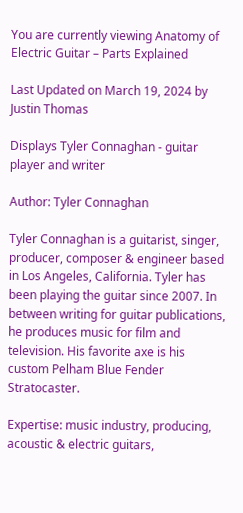You are currently viewing Anatomy of Electric Guitar – Parts Explained

Last Updated on March 19, 2024 by Justin Thomas

Displays Tyler Connaghan - guitar player and writer

Author: Tyler Connaghan

Tyler Connaghan is a guitarist, singer, producer, composer & engineer based in Los Angeles, California. Tyler has been playing the guitar since 2007. In between writing for guitar publications, he produces music for film and television. His favorite axe is his custom Pelham Blue Fender Stratocaster.

Expertise: music industry, producing, acoustic & electric guitars,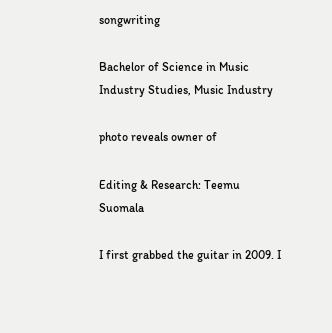songwriting

Bachelor of Science in Music Industry Studies, Music Industry

photo reveals owner of

Editing & Research: Teemu Suomala

I first grabbed the guitar in 2009. I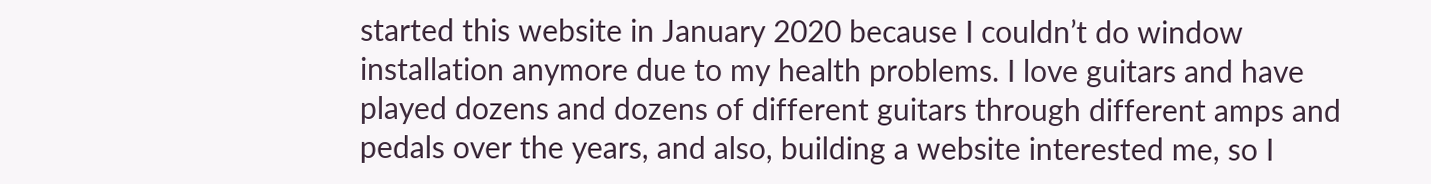started this website in January 2020 because I couldn’t do window installation anymore due to my health problems. I love guitars and have played dozens and dozens of different guitars through different amps and pedals over the years, and also, building a website interested me, so I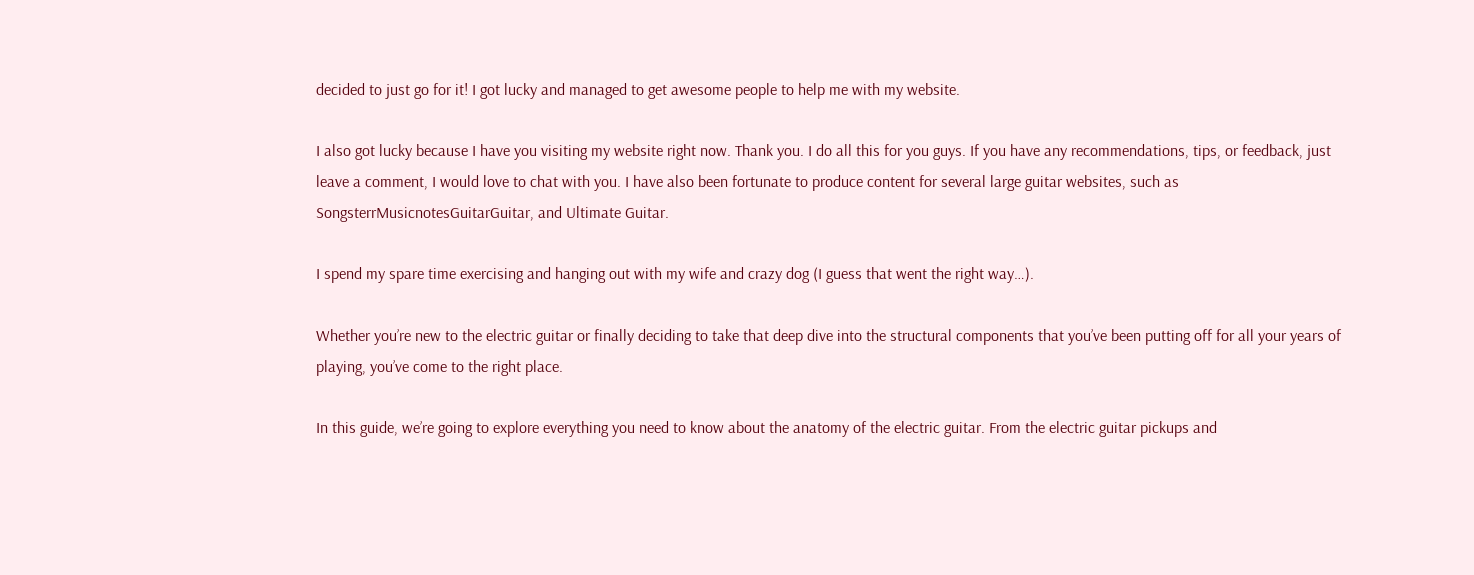decided to just go for it! I got lucky and managed to get awesome people to help me with my website.

I also got lucky because I have you visiting my website right now. Thank you. I do all this for you guys. If you have any recommendations, tips, or feedback, just leave a comment, I would love to chat with you. I have also been fortunate to produce content for several large guitar websites, such as SongsterrMusicnotesGuitarGuitar, and Ultimate Guitar.

I spend my spare time exercising and hanging out with my wife and crazy dog (I guess that went the right way…).

Whether you’re new to the electric guitar or finally deciding to take that deep dive into the structural components that you’ve been putting off for all your years of playing, you’ve come to the right place.

In this guide, we’re going to explore everything you need to know about the anatomy of the electric guitar. From the electric guitar pickups and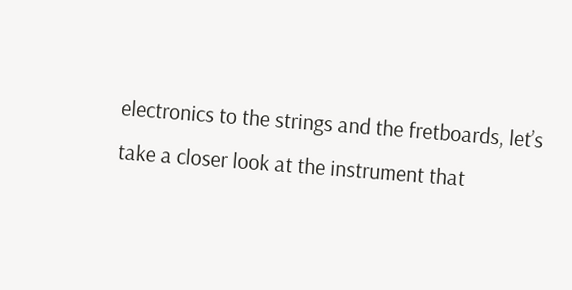electronics to the strings and the fretboards, let’s take a closer look at the instrument that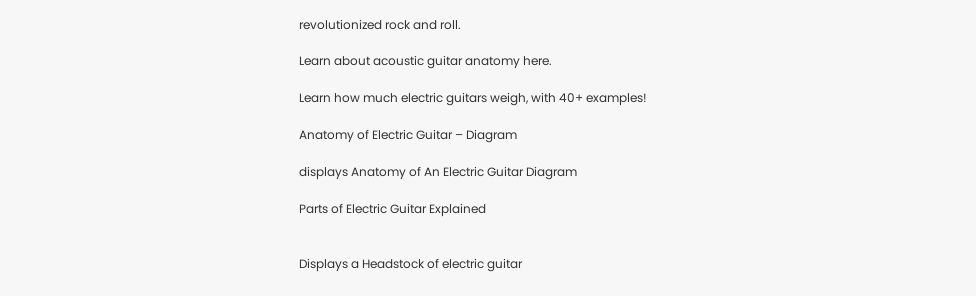revolutionized rock and roll.

Learn about acoustic guitar anatomy here.

Learn how much electric guitars weigh, with 40+ examples!

Anatomy of Electric Guitar – Diagram

displays Anatomy of An Electric Guitar Diagram

Parts of Electric Guitar Explained


Displays a Headstock of electric guitar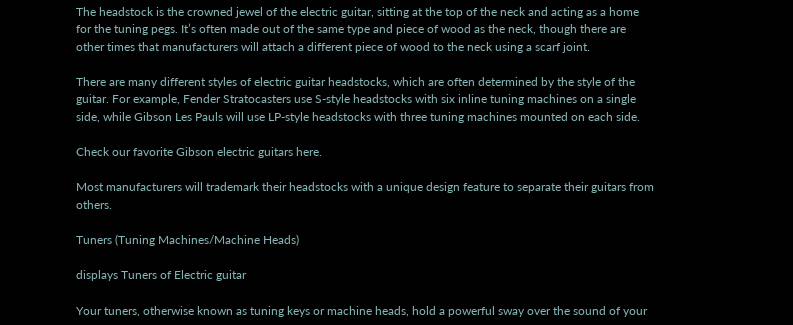The headstock is the crowned jewel of the electric guitar, sitting at the top of the neck and acting as a home for the tuning pegs. It’s often made out of the same type and piece of wood as the neck, though there are other times that manufacturers will attach a different piece of wood to the neck using a scarf joint.

There are many different styles of electric guitar headstocks, which are often determined by the style of the guitar. For example, Fender Stratocasters use S-style headstocks with six inline tuning machines on a single side, while Gibson Les Pauls will use LP-style headstocks with three tuning machines mounted on each side.

Check our favorite Gibson electric guitars here.

Most manufacturers will trademark their headstocks with a unique design feature to separate their guitars from others.

Tuners (Tuning Machines/Machine Heads)

displays Tuners of Electric guitar

Your tuners, otherwise known as tuning keys or machine heads, hold a powerful sway over the sound of your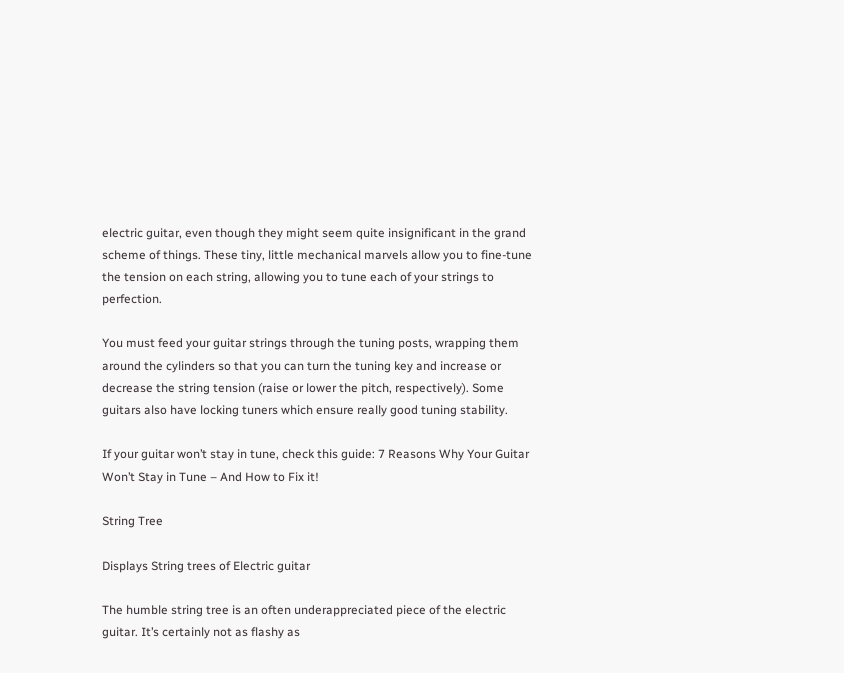electric guitar, even though they might seem quite insignificant in the grand scheme of things. These tiny, little mechanical marvels allow you to fine-tune the tension on each string, allowing you to tune each of your strings to perfection.

You must feed your guitar strings through the tuning posts, wrapping them around the cylinders so that you can turn the tuning key and increase or decrease the string tension (raise or lower the pitch, respectively). Some guitars also have locking tuners which ensure really good tuning stability.

If your guitar won’t stay in tune, check this guide: 7 Reasons Why Your Guitar Won’t Stay in Tune – And How to Fix it!

String Tree

Displays String trees of Electric guitar

The humble string tree is an often underappreciated piece of the electric guitar. It’s certainly not as flashy as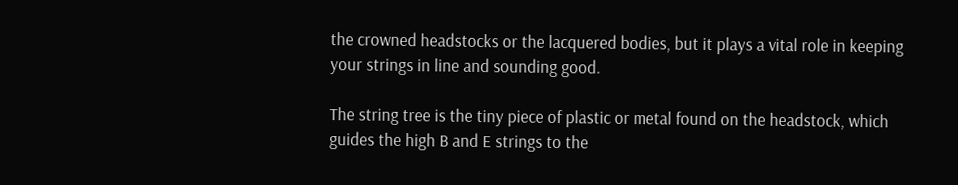the crowned headstocks or the lacquered bodies, but it plays a vital role in keeping your strings in line and sounding good.

The string tree is the tiny piece of plastic or metal found on the headstock, which guides the high B and E strings to the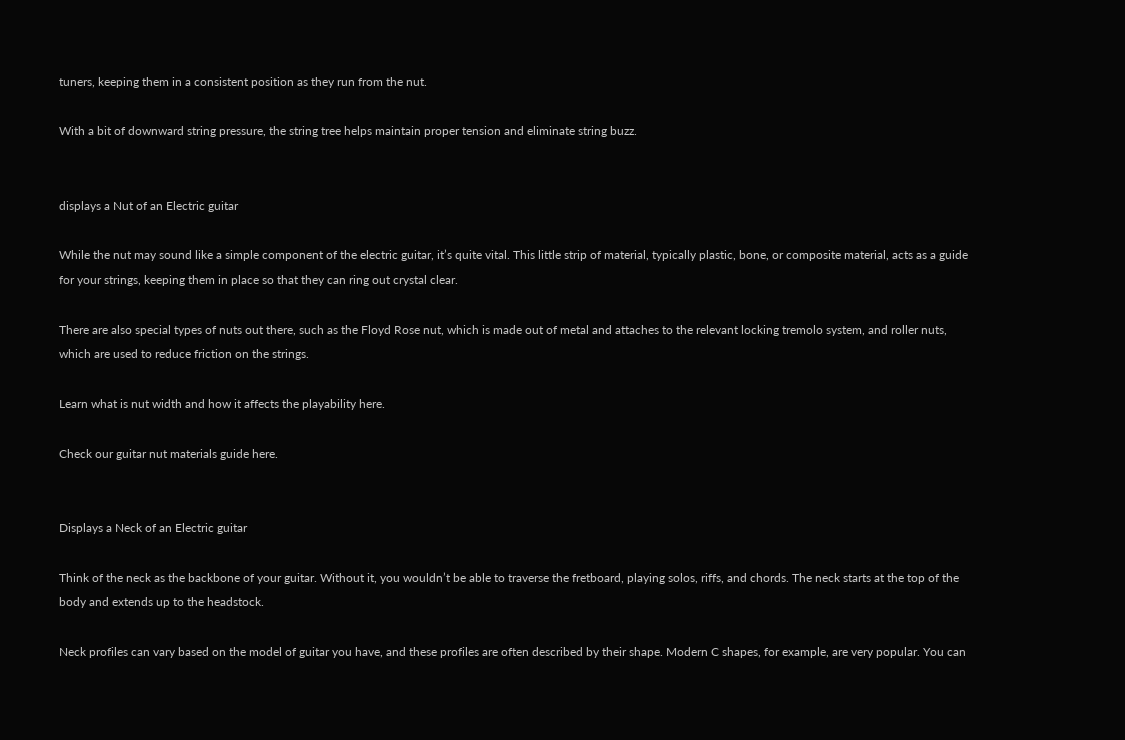tuners, keeping them in a consistent position as they run from the nut.

With a bit of downward string pressure, the string tree helps maintain proper tension and eliminate string buzz.


displays a Nut of an Electric guitar

While the nut may sound like a simple component of the electric guitar, it’s quite vital. This little strip of material, typically plastic, bone, or composite material, acts as a guide for your strings, keeping them in place so that they can ring out crystal clear.

There are also special types of nuts out there, such as the Floyd Rose nut, which is made out of metal and attaches to the relevant locking tremolo system, and roller nuts, which are used to reduce friction on the strings.

Learn what is nut width and how it affects the playability here.

Check our guitar nut materials guide here.


Displays a Neck of an Electric guitar

Think of the neck as the backbone of your guitar. Without it, you wouldn’t be able to traverse the fretboard, playing solos, riffs, and chords. The neck starts at the top of the body and extends up to the headstock.

Neck profiles can vary based on the model of guitar you have, and these profiles are often described by their shape. Modern C shapes, for example, are very popular. You can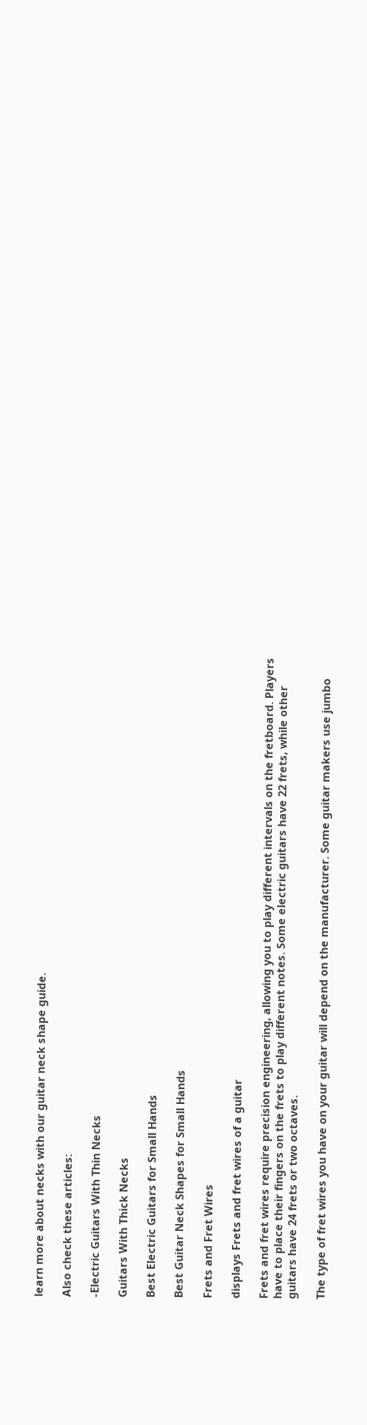learn more about necks with our guitar neck shape guide.

Also check these articles:

-Electric Guitars With Thin Necks

Guitars With Thick Necks

Best Electric Guitars for Small Hands

Best Guitar Neck Shapes for Small Hands

Frets and Fret Wires

displays Frets and fret wires of a guitar

Frets and fret wires require precision engineering, allowing you to play different intervals on the fretboard. Players have to place their fingers on the frets to play different notes. Some electric guitars have 22 frets, while other guitars have 24 frets or two octaves.

The type of fret wires you have on your guitar will depend on the manufacturer. Some guitar makers use jumbo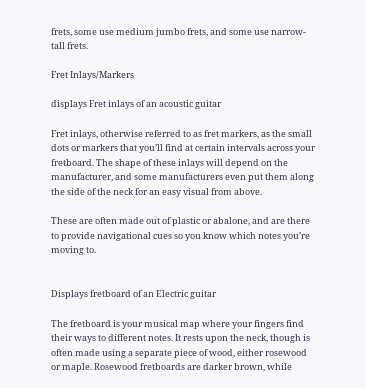frets, some use medium jumbo frets, and some use narrow-tall frets.

Fret Inlays/Markers

displays Fret inlays of an acoustic guitar

Fret inlays, otherwise referred to as fret markers, as the small dots or markers that you’ll find at certain intervals across your fretboard. The shape of these inlays will depend on the manufacturer, and some manufacturers even put them along the side of the neck for an easy visual from above.

These are often made out of plastic or abalone, and are there to provide navigational cues so you know which notes you’re moving to.


Displays fretboard of an Electric guitar

The fretboard is your musical map where your fingers find their ways to different notes. It rests upon the neck, though is often made using a separate piece of wood, either rosewood or maple. Rosewood fretboards are darker brown, while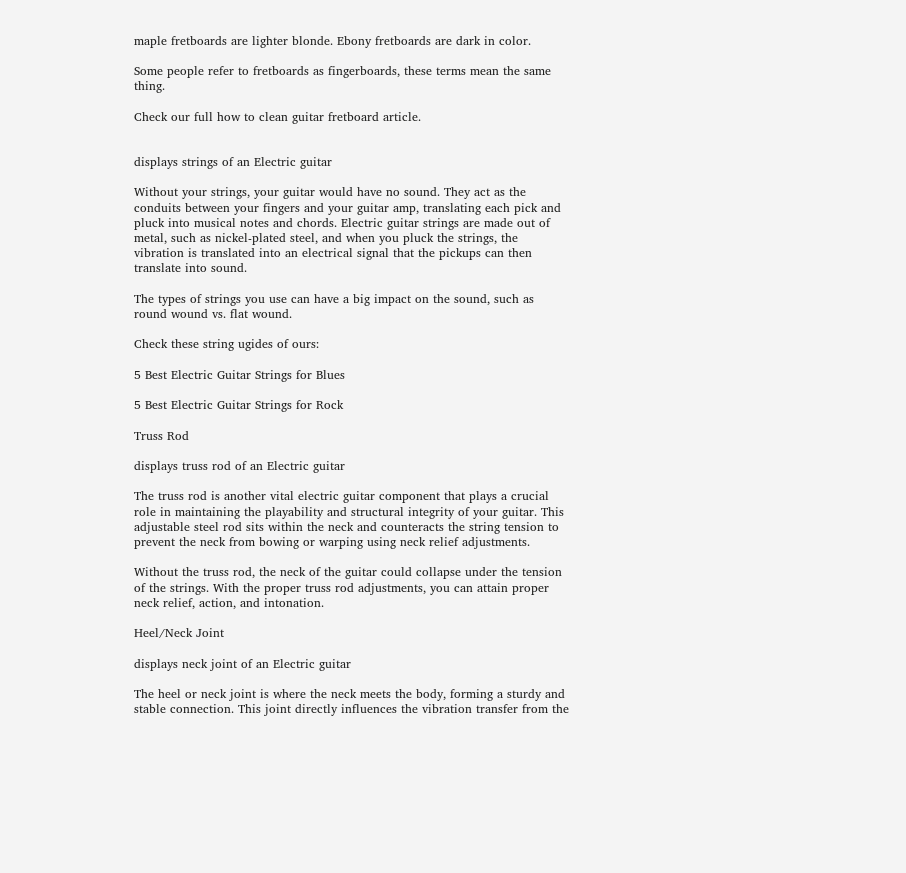maple fretboards are lighter blonde. Ebony fretboards are dark in color.

Some people refer to fretboards as fingerboards, these terms mean the same thing.

Check our full how to clean guitar fretboard article.


displays strings of an Electric guitar

Without your strings, your guitar would have no sound. They act as the conduits between your fingers and your guitar amp, translating each pick and pluck into musical notes and chords. Electric guitar strings are made out of metal, such as nickel-plated steel, and when you pluck the strings, the vibration is translated into an electrical signal that the pickups can then translate into sound.

The types of strings you use can have a big impact on the sound, such as round wound vs. flat wound.

Check these string ugides of ours:

5 Best Electric Guitar Strings for Blues

5 Best Electric Guitar Strings for Rock

Truss Rod

displays truss rod of an Electric guitar

The truss rod is another vital electric guitar component that plays a crucial role in maintaining the playability and structural integrity of your guitar. This adjustable steel rod sits within the neck and counteracts the string tension to prevent the neck from bowing or warping using neck relief adjustments.

Without the truss rod, the neck of the guitar could collapse under the tension of the strings. With the proper truss rod adjustments, you can attain proper neck relief, action, and intonation.

Heel/Neck Joint

displays neck joint of an Electric guitar

The heel or neck joint is where the neck meets the body, forming a sturdy and stable connection. This joint directly influences the vibration transfer from the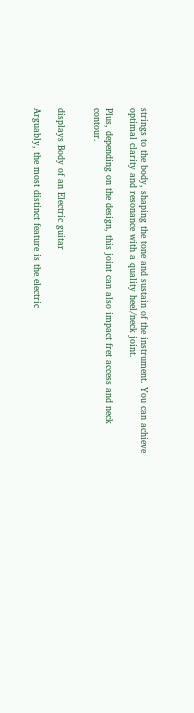strings to the body, shaping the tone and sustain of the instrument. You can achieve optimal clarity and resonance with a quality heel/neck joint.

Plus, depending on the design, this joint can also impact fret access and neck contour.


displays Body of an Electric guitar

Arguably, the most distinct feature is the electric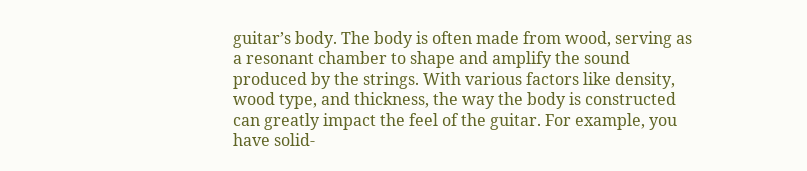guitar’s body. The body is often made from wood, serving as a resonant chamber to shape and amplify the sound produced by the strings. With various factors like density, wood type, and thickness, the way the body is constructed can greatly impact the feel of the guitar. For example, you have solid-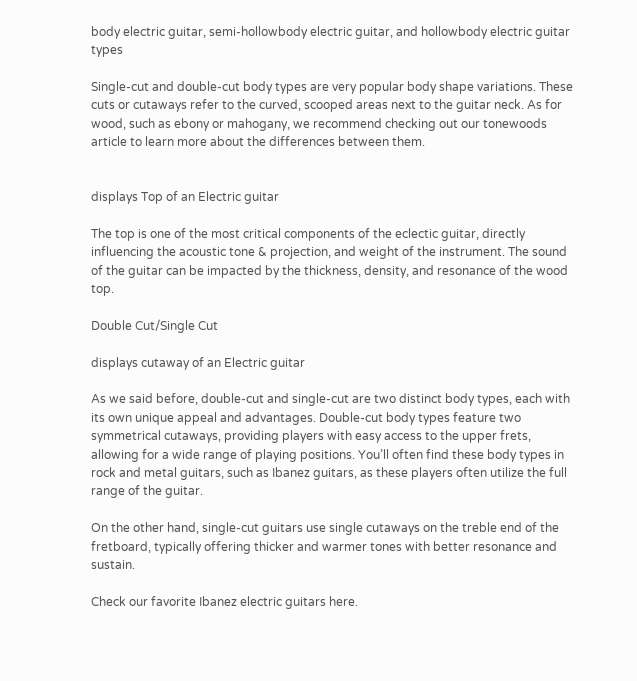body electric guitar, semi-hollowbody electric guitar, and hollowbody electric guitar types

Single-cut and double-cut body types are very popular body shape variations. These cuts or cutaways refer to the curved, scooped areas next to the guitar neck. As for wood, such as ebony or mahogany, we recommend checking out our tonewoods article to learn more about the differences between them.


displays Top of an Electric guitar

The top is one of the most critical components of the eclectic guitar, directly influencing the acoustic tone & projection, and weight of the instrument. The sound of the guitar can be impacted by the thickness, density, and resonance of the wood top.

Double Cut/Single Cut

displays cutaway of an Electric guitar

As we said before, double-cut and single-cut are two distinct body types, each with its own unique appeal and advantages. Double-cut body types feature two symmetrical cutaways, providing players with easy access to the upper frets, allowing for a wide range of playing positions. You’ll often find these body types in rock and metal guitars, such as Ibanez guitars, as these players often utilize the full range of the guitar.

On the other hand, single-cut guitars use single cutaways on the treble end of the fretboard, typically offering thicker and warmer tones with better resonance and sustain.

Check our favorite Ibanez electric guitars here.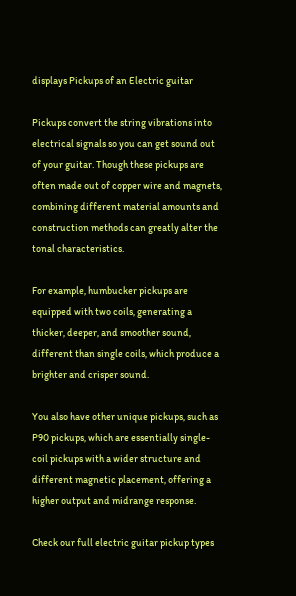displays Pickups of an Electric guitar

Pickups convert the string vibrations into electrical signals so you can get sound out of your guitar. Though these pickups are often made out of copper wire and magnets, combining different material amounts and construction methods can greatly alter the tonal characteristics.

For example, humbucker pickups are equipped with two coils, generating a thicker, deeper, and smoother sound, different than single coils, which produce a brighter and crisper sound.

You also have other unique pickups, such as P90 pickups, which are essentially single-coil pickups with a wider structure and different magnetic placement, offering a higher output and midrange response.

Check our full electric guitar pickup types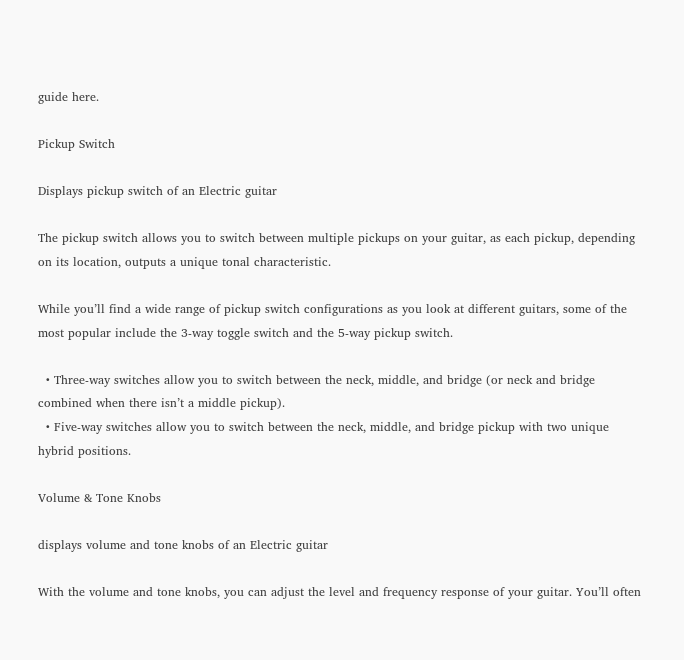guide here.

Pickup Switch

Displays pickup switch of an Electric guitar

The pickup switch allows you to switch between multiple pickups on your guitar, as each pickup, depending on its location, outputs a unique tonal characteristic.

While you’ll find a wide range of pickup switch configurations as you look at different guitars, some of the most popular include the 3-way toggle switch and the 5-way pickup switch.

  • Three-way switches allow you to switch between the neck, middle, and bridge (or neck and bridge combined when there isn’t a middle pickup).
  • Five-way switches allow you to switch between the neck, middle, and bridge pickup with two unique hybrid positions.

Volume & Tone Knobs

displays volume and tone knobs of an Electric guitar

With the volume and tone knobs, you can adjust the level and frequency response of your guitar. You’ll often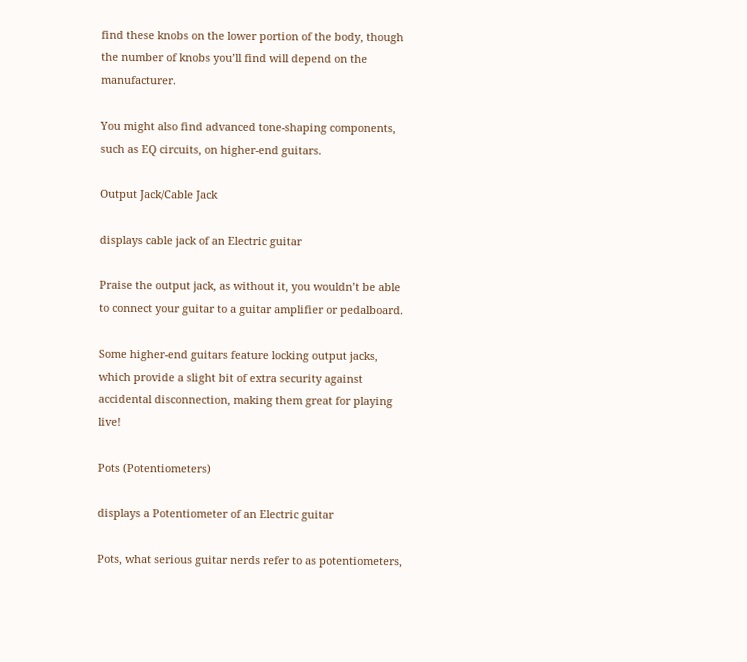find these knobs on the lower portion of the body, though the number of knobs you’ll find will depend on the manufacturer.

You might also find advanced tone-shaping components, such as EQ circuits, on higher-end guitars.

Output Jack/Cable Jack

displays cable jack of an Electric guitar

Praise the output jack, as without it, you wouldn’t be able to connect your guitar to a guitar amplifier or pedalboard.

Some higher-end guitars feature locking output jacks, which provide a slight bit of extra security against accidental disconnection, making them great for playing live!

Pots (Potentiometers)

displays a Potentiometer of an Electric guitar

Pots, what serious guitar nerds refer to as potentiometers,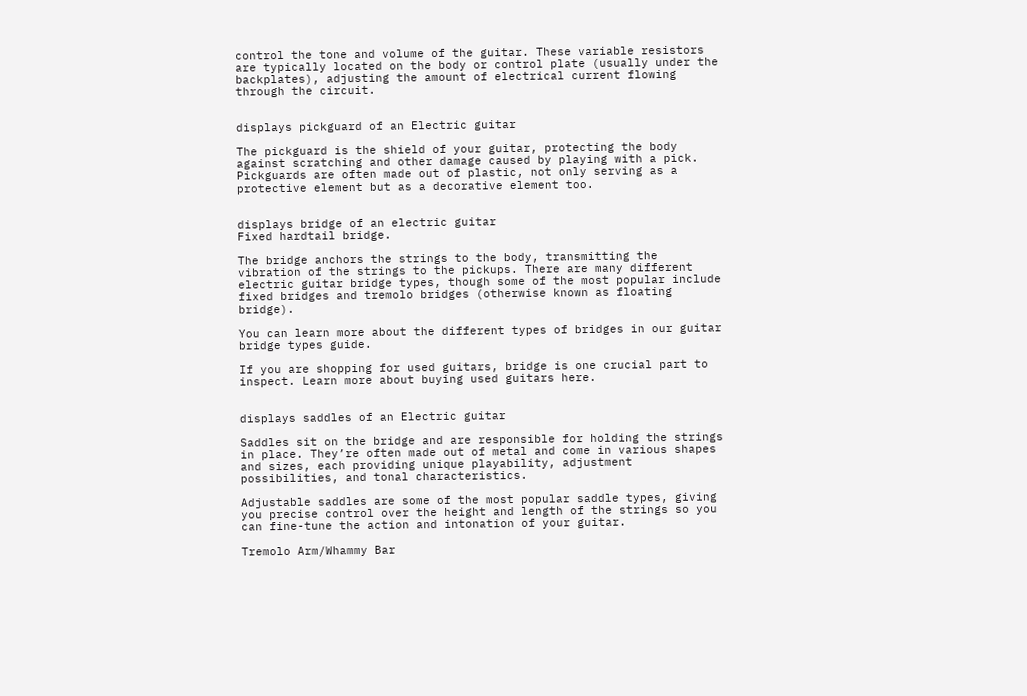control the tone and volume of the guitar. These variable resistors are typically located on the body or control plate (usually under the backplates), adjusting the amount of electrical current flowing through the circuit.


displays pickguard of an Electric guitar

The pickguard is the shield of your guitar, protecting the body against scratching and other damage caused by playing with a pick. Pickguards are often made out of plastic, not only serving as a protective element but as a decorative element too.


displays bridge of an electric guitar
Fixed hardtail bridge.

The bridge anchors the strings to the body, transmitting the vibration of the strings to the pickups. There are many different electric guitar bridge types, though some of the most popular include fixed bridges and tremolo bridges (otherwise known as floating bridge).

You can learn more about the different types of bridges in our guitar bridge types guide.

If you are shopping for used guitars, bridge is one crucial part to inspect. Learn more about buying used guitars here.


displays saddles of an Electric guitar

Saddles sit on the bridge and are responsible for holding the strings in place. They’re often made out of metal and come in various shapes and sizes, each providing unique playability, adjustment possibilities, and tonal characteristics.

Adjustable saddles are some of the most popular saddle types, giving you precise control over the height and length of the strings so you can fine-tune the action and intonation of your guitar.

Tremolo Arm/Whammy Bar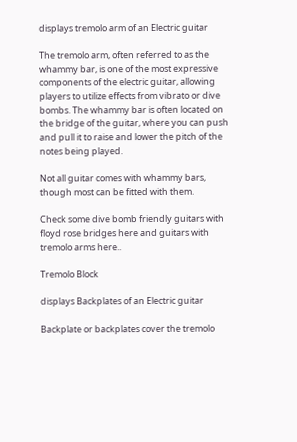displays tremolo arm of an Electric guitar

The tremolo arm, often referred to as the whammy bar, is one of the most expressive components of the electric guitar, allowing players to utilize effects from vibrato or dive bombs. The whammy bar is often located on the bridge of the guitar, where you can push and pull it to raise and lower the pitch of the notes being played.

Not all guitar comes with whammy bars, though most can be fitted with them.

Check some dive bomb friendly guitars with floyd rose bridges here and guitars with tremolo arms here..

Tremolo Block

displays Backplates of an Electric guitar

Backplate or backplates cover the tremolo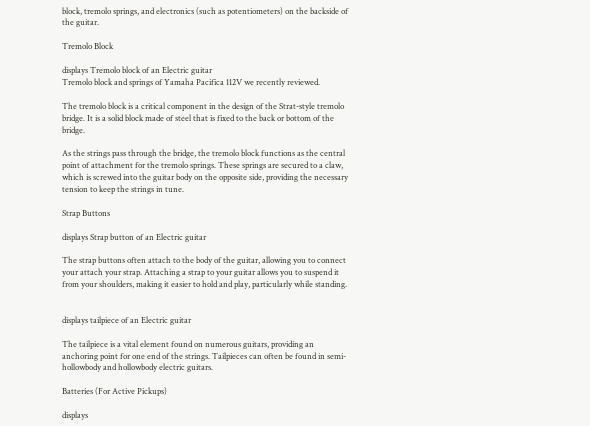block, tremolo springs, and electronics (such as potentiometers) on the backside of the guitar.

Tremolo Block

displays Tremolo block of an Electric guitar
Tremolo block and springs of Yamaha Pacifica 112V we recently reviewed.

The tremolo block is a critical component in the design of the Strat-style tremolo bridge. It is a solid block made of steel that is fixed to the back or bottom of the bridge.

As the strings pass through the bridge, the tremolo block functions as the central point of attachment for the tremolo springs. These springs are secured to a claw, which is screwed into the guitar body on the opposite side, providing the necessary tension to keep the strings in tune.

Strap Buttons

displays Strap button of an Electric guitar

The strap buttons often attach to the body of the guitar, allowing you to connect your attach your strap. Attaching a strap to your guitar allows you to suspend it from your shoulders, making it easier to hold and play, particularly while standing.


displays tailpiece of an Electric guitar

The tailpiece is a vital element found on numerous guitars, providing an anchoring point for one end of the strings. Tailpieces can often be found in semi-hollowbody and hollowbody electric guitars.

Batteries (For Active Pickups)

displays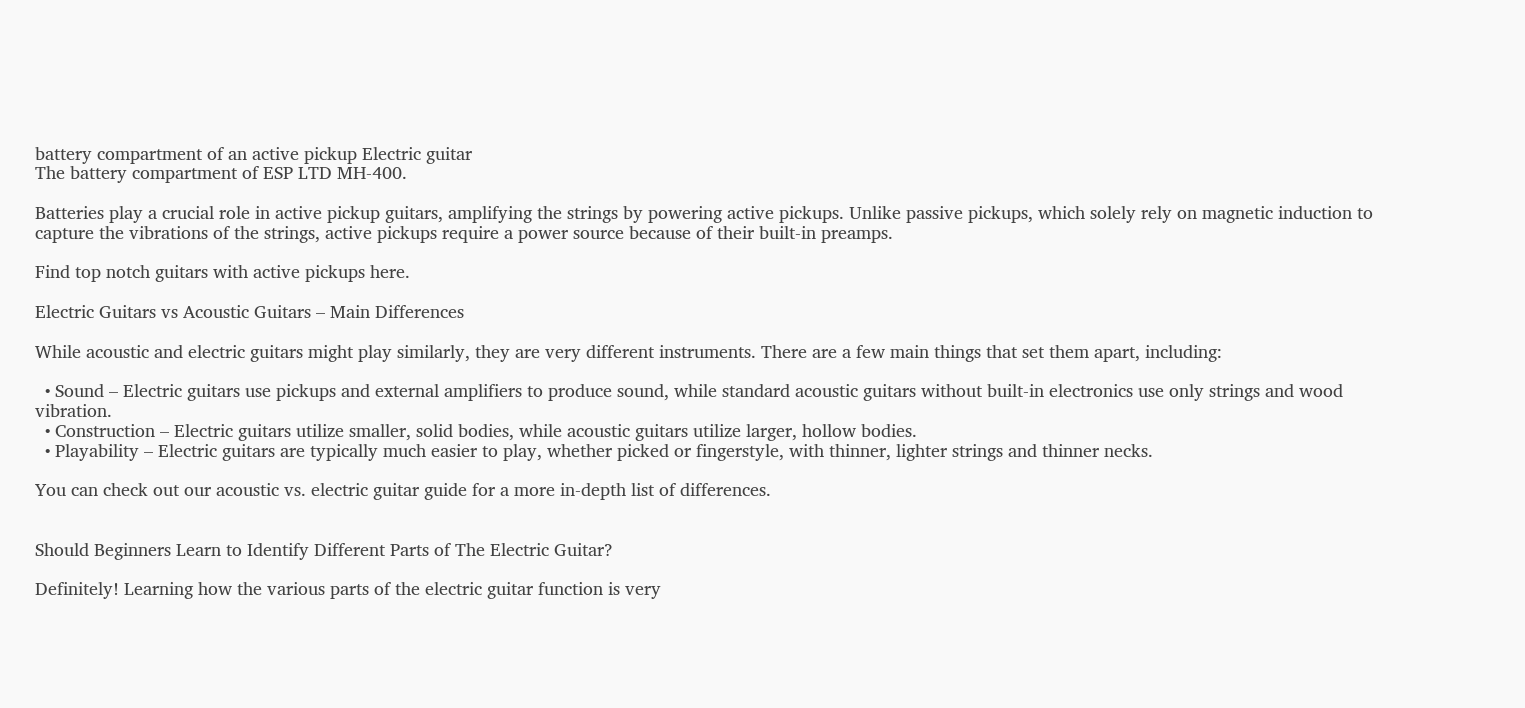battery compartment of an active pickup Electric guitar
The battery compartment of ESP LTD MH-400.

Batteries play a crucial role in active pickup guitars, amplifying the strings by powering active pickups. Unlike passive pickups, which solely rely on magnetic induction to capture the vibrations of the strings, active pickups require a power source because of their built-in preamps.

Find top notch guitars with active pickups here.

Electric Guitars vs Acoustic Guitars – Main Differences

While acoustic and electric guitars might play similarly, they are very different instruments. There are a few main things that set them apart, including:

  • Sound – Electric guitars use pickups and external amplifiers to produce sound, while standard acoustic guitars without built-in electronics use only strings and wood vibration.
  • Construction – Electric guitars utilize smaller, solid bodies, while acoustic guitars utilize larger, hollow bodies.
  • Playability – Electric guitars are typically much easier to play, whether picked or fingerstyle, with thinner, lighter strings and thinner necks.

You can check out our acoustic vs. electric guitar guide for a more in-depth list of differences.


Should Beginners Learn to Identify Different Parts of The Electric Guitar?

Definitely! Learning how the various parts of the electric guitar function is very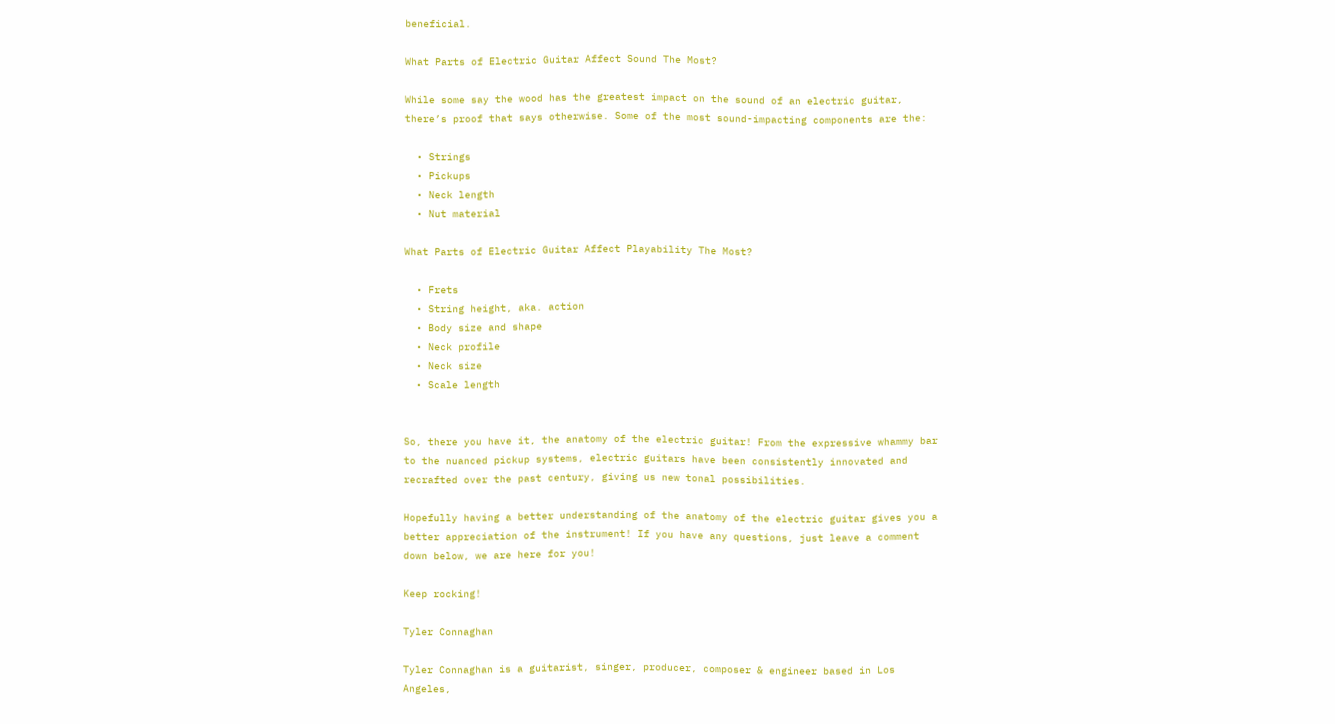beneficial.

What Parts of Electric Guitar Affect Sound The Most?

While some say the wood has the greatest impact on the sound of an electric guitar, there’s proof that says otherwise. Some of the most sound-impacting components are the:

  • Strings
  • Pickups
  • Neck length
  • Nut material

What Parts of Electric Guitar Affect Playability The Most?

  • Frets
  • String height, aka. action
  • Body size and shape
  • Neck profile
  • Neck size
  • Scale length


So, there you have it, the anatomy of the electric guitar! From the expressive whammy bar to the nuanced pickup systems, electric guitars have been consistently innovated and recrafted over the past century, giving us new tonal possibilities.

Hopefully having a better understanding of the anatomy of the electric guitar gives you a better appreciation of the instrument! If you have any questions, just leave a comment down below, we are here for you!

Keep rocking!

Tyler Connaghan

Tyler Connaghan is a guitarist, singer, producer, composer & engineer based in Los Angeles,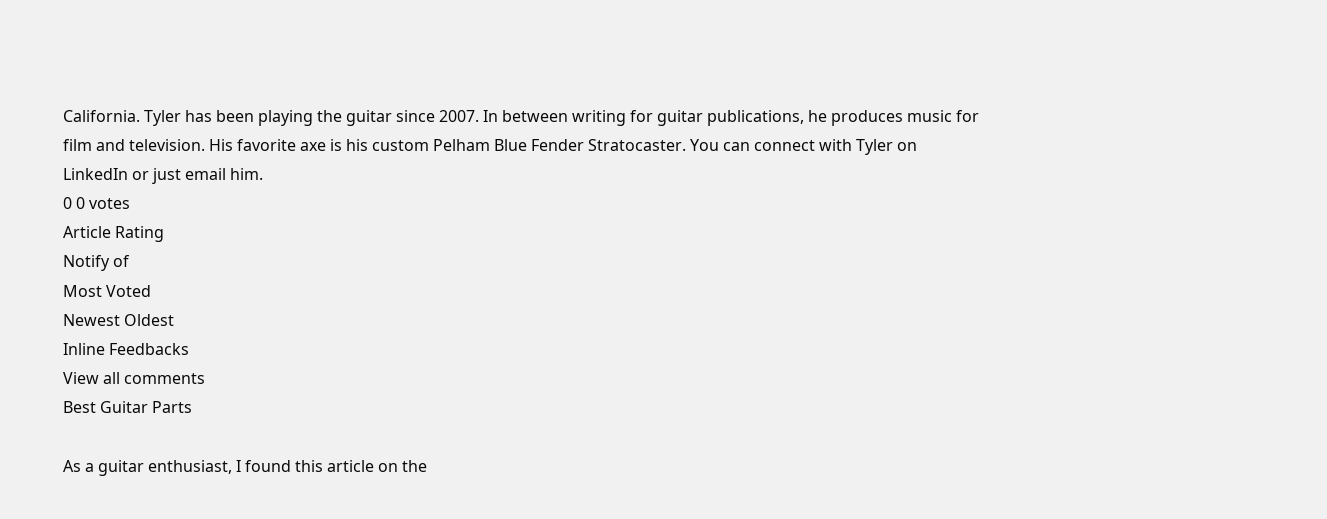California. Tyler has been playing the guitar since 2007. In between writing for guitar publications, he produces music for film and television. His favorite axe is his custom Pelham Blue Fender Stratocaster. You can connect with Tyler on LinkedIn or just email him.
0 0 votes
Article Rating
Notify of
Most Voted
Newest Oldest
Inline Feedbacks
View all comments
Best Guitar Parts

As a guitar enthusiast, I found this article on the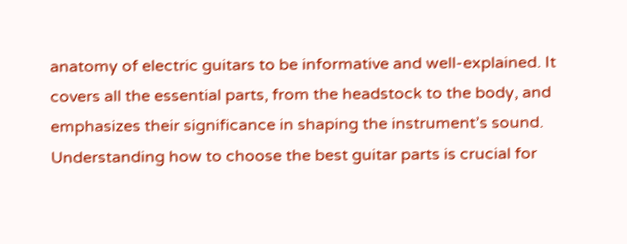anatomy of electric guitars to be informative and well-explained. It covers all the essential parts, from the headstock to the body, and emphasizes their significance in shaping the instrument’s sound. Understanding how to choose the best guitar parts is crucial for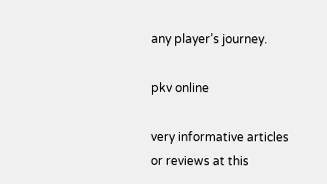any player’s journey.

pkv online

very informative articles or reviews at this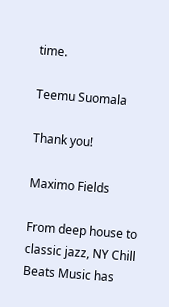time.

Teemu Suomala

Thank you!

Maximo Fields

From deep house to classic jazz, NY Chill Beats Music has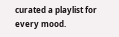curated a playlist for every mood.